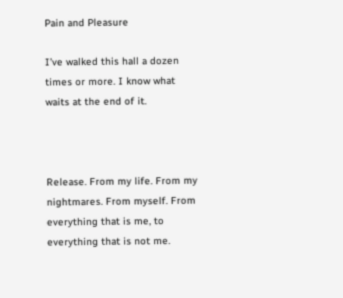Pain and Pleasure

I’ve walked this hall a dozen times or more. I know what waits at the end of it.



Release. From my life. From my nightmares. From myself. From everything that is me, to everything that is not me.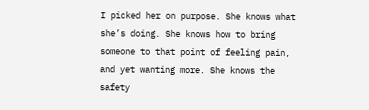I picked her on purpose. She knows what she’s doing. She knows how to bring someone to that point of feeling pain, and yet wanting more. She knows the safety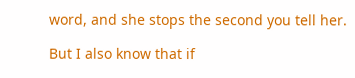word, and she stops the second you tell her.

But I also know that if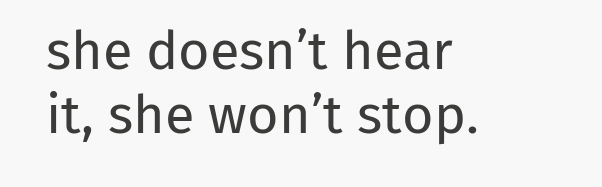she doesn’t hear it, she won’t stop.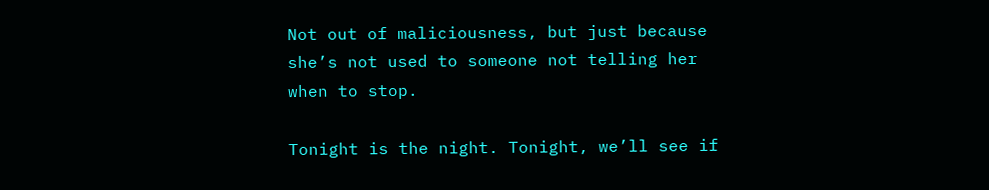Not out of maliciousness, but just because she’s not used to someone not telling her when to stop.

Tonight is the night. Tonight, we’ll see if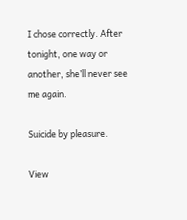I chose correctly. After tonight, one way or another, she’ll never see me again.

Suicide by pleasure.

View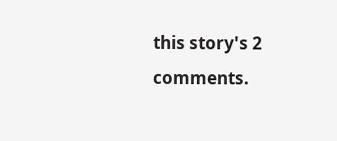this story's 2 comments.